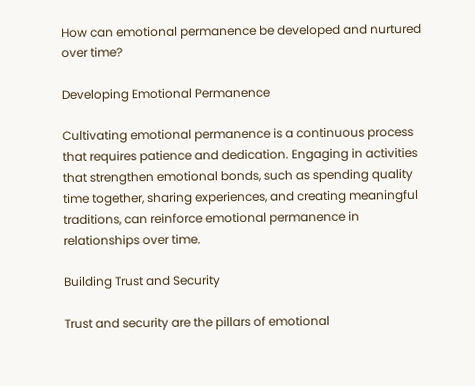How can emotional permanence be developed and nurtured over time?

Developing Emotional Permanence

Cultivating emotional permanence is a continuous process that requires patience and dedication. Engaging in activities that strengthen emotional bonds, such as spending quality time together, sharing experiences, and creating meaningful traditions, can reinforce emotional permanence in relationships over time.

Building Trust and Security

Trust and security are the pillars of emotional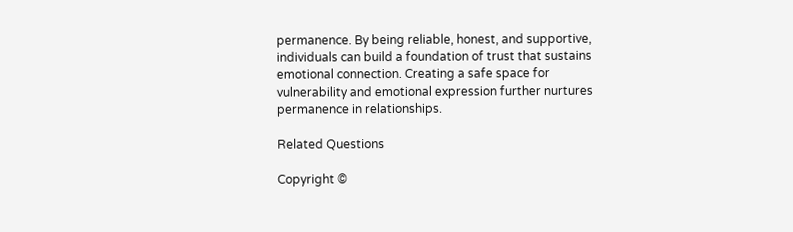permanence. By being reliable, honest, and supportive, individuals can build a foundation of trust that sustains emotional connection. Creating a safe space for vulnerability and emotional expression further nurtures permanence in relationships.

Related Questions

Copyright ©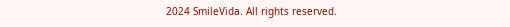2024 SmileVida. All rights reserved.